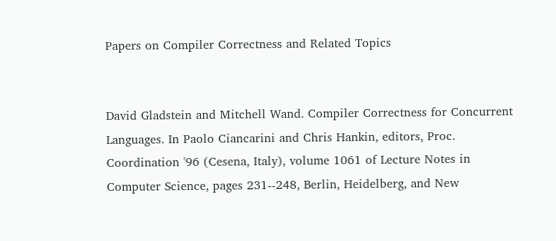Papers on Compiler Correctness and Related Topics


David Gladstein and Mitchell Wand. Compiler Correctness for Concurrent Languages. In Paolo Ciancarini and Chris Hankin, editors, Proc. Coordination '96 (Cesena, Italy), volume 1061 of Lecture Notes in Computer Science, pages 231--248, Berlin, Heidelberg, and New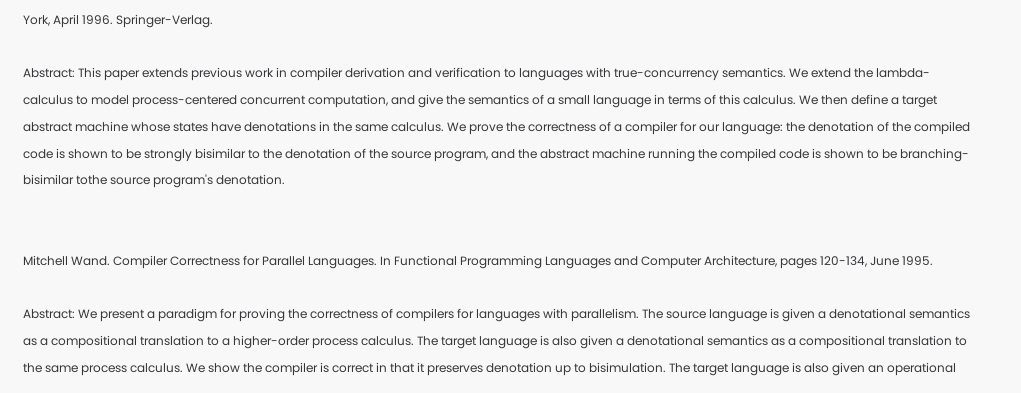York, April 1996. Springer-Verlag.

Abstract: This paper extends previous work in compiler derivation and verification to languages with true-concurrency semantics. We extend the lambda-calculus to model process-centered concurrent computation, and give the semantics of a small language in terms of this calculus. We then define a target abstract machine whose states have denotations in the same calculus. We prove the correctness of a compiler for our language: the denotation of the compiled code is shown to be strongly bisimilar to the denotation of the source program, and the abstract machine running the compiled code is shown to be branching-bisimilar tothe source program's denotation.


Mitchell Wand. Compiler Correctness for Parallel Languages. In Functional Programming Languages and Computer Architecture, pages 120-134, June 1995.

Abstract: We present a paradigm for proving the correctness of compilers for languages with parallelism. The source language is given a denotational semantics as a compositional translation to a higher-order process calculus. The target language is also given a denotational semantics as a compositional translation to the same process calculus. We show the compiler is correct in that it preserves denotation up to bisimulation. The target language is also given an operational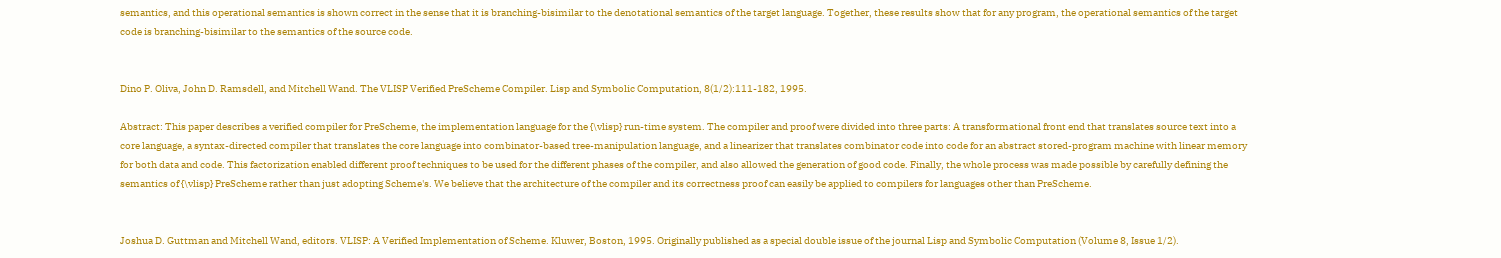semantics, and this operational semantics is shown correct in the sense that it is branching-bisimilar to the denotational semantics of the target language. Together, these results show that for any program, the operational semantics of the target code is branching-bisimilar to the semantics of the source code.


Dino P. Oliva, John D. Ramsdell, and Mitchell Wand. The VLISP Verified PreScheme Compiler. Lisp and Symbolic Computation, 8(1/2):111-182, 1995.

Abstract: This paper describes a verified compiler for PreScheme, the implementation language for the {\vlisp} run-time system. The compiler and proof were divided into three parts: A transformational front end that translates source text into a core language, a syntax-directed compiler that translates the core language into combinator-based tree-manipulation language, and a linearizer that translates combinator code into code for an abstract stored-program machine with linear memory for both data and code. This factorization enabled different proof techniques to be used for the different phases of the compiler, and also allowed the generation of good code. Finally, the whole process was made possible by carefully defining the semantics of {\vlisp} PreScheme rather than just adopting Scheme's. We believe that the architecture of the compiler and its correctness proof can easily be applied to compilers for languages other than PreScheme.


Joshua D. Guttman and Mitchell Wand, editors. VLISP: A Verified Implementation of Scheme. Kluwer, Boston, 1995. Originally published as a special double issue of the journal Lisp and Symbolic Computation (Volume 8, Issue 1/2).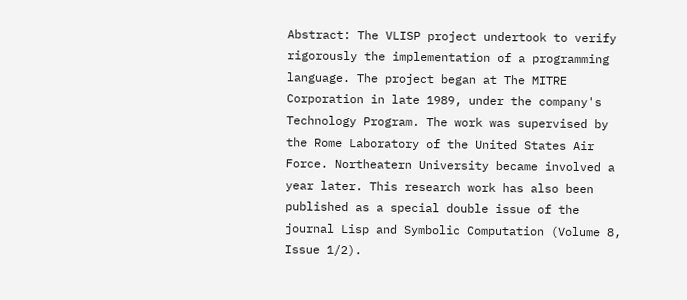Abstract: The VLISP project undertook to verify rigorously the implementation of a programming language. The project began at The MITRE Corporation in late 1989, under the company's Technology Program. The work was supervised by the Rome Laboratory of the United States Air Force. Northeatern University became involved a year later. This research work has also been published as a special double issue of the journal Lisp and Symbolic Computation (Volume 8, Issue 1/2).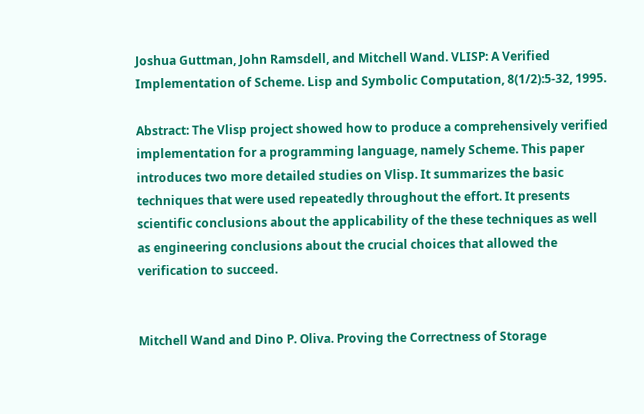Joshua Guttman, John Ramsdell, and Mitchell Wand. VLISP: A Verified Implementation of Scheme. Lisp and Symbolic Computation, 8(1/2):5-32, 1995.

Abstract: The Vlisp project showed how to produce a comprehensively verified implementation for a programming language, namely Scheme. This paper introduces two more detailed studies on Vlisp. It summarizes the basic techniques that were used repeatedly throughout the effort. It presents scientific conclusions about the applicability of the these techniques as well as engineering conclusions about the crucial choices that allowed the verification to succeed.


Mitchell Wand and Dino P. Oliva. Proving the Correctness of Storage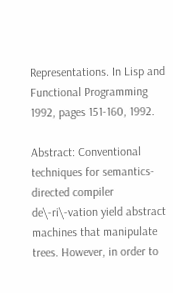Representations. In Lisp and Functional Programming 1992, pages 151-160, 1992.

Abstract: Conventional techniques for semantics-directed compiler de\-ri\-vation yield abstract machines that manipulate trees. However, in order to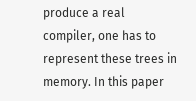produce a real compiler, one has to represent these trees in memory. In this paper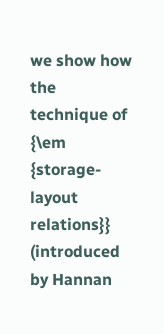we show how the technique of {\em {storage-layout relations}} (introduced by Hannan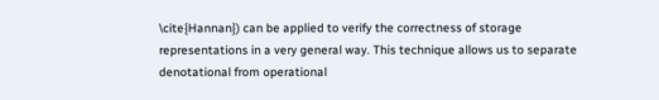\cite{Hannan}) can be applied to verify the correctness of storage representations in a very general way. This technique allows us to separate denotational from operational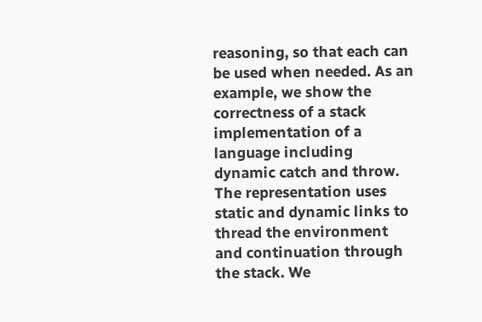reasoning, so that each can be used when needed. As an example, we show the correctness of a stack implementation of a language including dynamic catch and throw. The representation uses static and dynamic links to thread the environment and continuation through the stack. We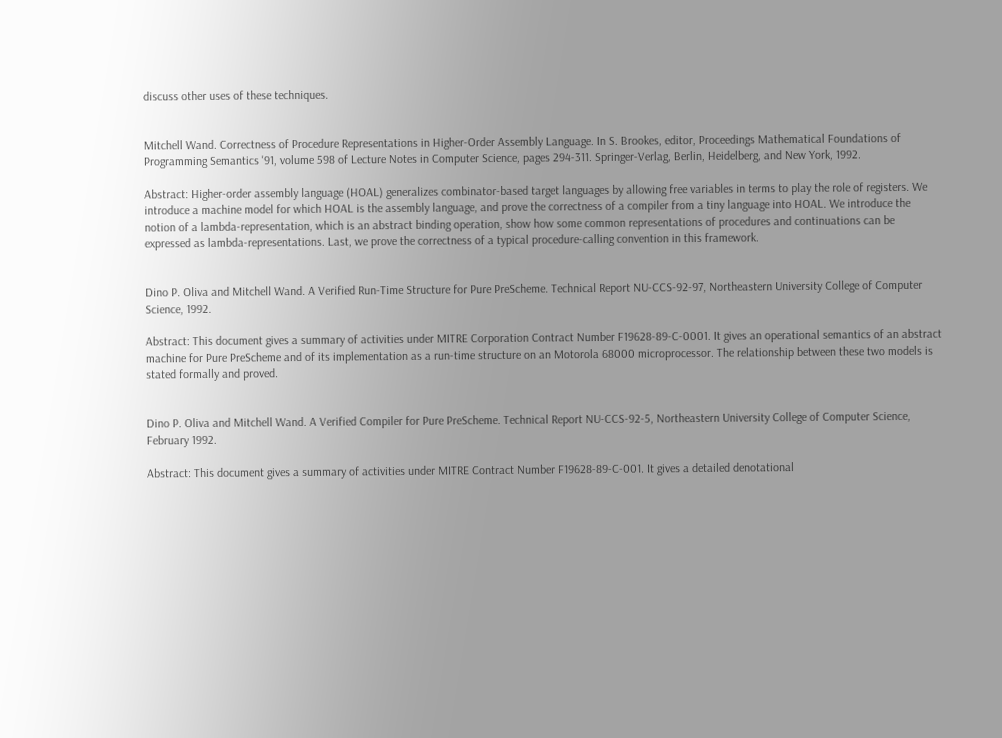discuss other uses of these techniques.


Mitchell Wand. Correctness of Procedure Representations in Higher-Order Assembly Language. In S. Brookes, editor, Proceedings Mathematical Foundations of Programming Semantics '91, volume 598 of Lecture Notes in Computer Science, pages 294-311. Springer-Verlag, Berlin, Heidelberg, and New York, 1992.

Abstract: Higher-order assembly language (HOAL) generalizes combinator-based target languages by allowing free variables in terms to play the role of registers. We introduce a machine model for which HOAL is the assembly language, and prove the correctness of a compiler from a tiny language into HOAL. We introduce the notion of a lambda-representation, which is an abstract binding operation, show how some common representations of procedures and continuations can be expressed as lambda-representations. Last, we prove the correctness of a typical procedure-calling convention in this framework.


Dino P. Oliva and Mitchell Wand. A Verified Run-Time Structure for Pure PreScheme. Technical Report NU-CCS-92-97, Northeastern University College of Computer Science, 1992.

Abstract: This document gives a summary of activities under MITRE Corporation Contract Number F19628-89-C-0001. It gives an operational semantics of an abstract machine for Pure PreScheme and of its implementation as a run-time structure on an Motorola 68000 microprocessor. The relationship between these two models is stated formally and proved.


Dino P. Oliva and Mitchell Wand. A Verified Compiler for Pure PreScheme. Technical Report NU-CCS-92-5, Northeastern University College of Computer Science, February 1992.

Abstract: This document gives a summary of activities under MITRE Contract Number F19628-89-C-001. It gives a detailed denotational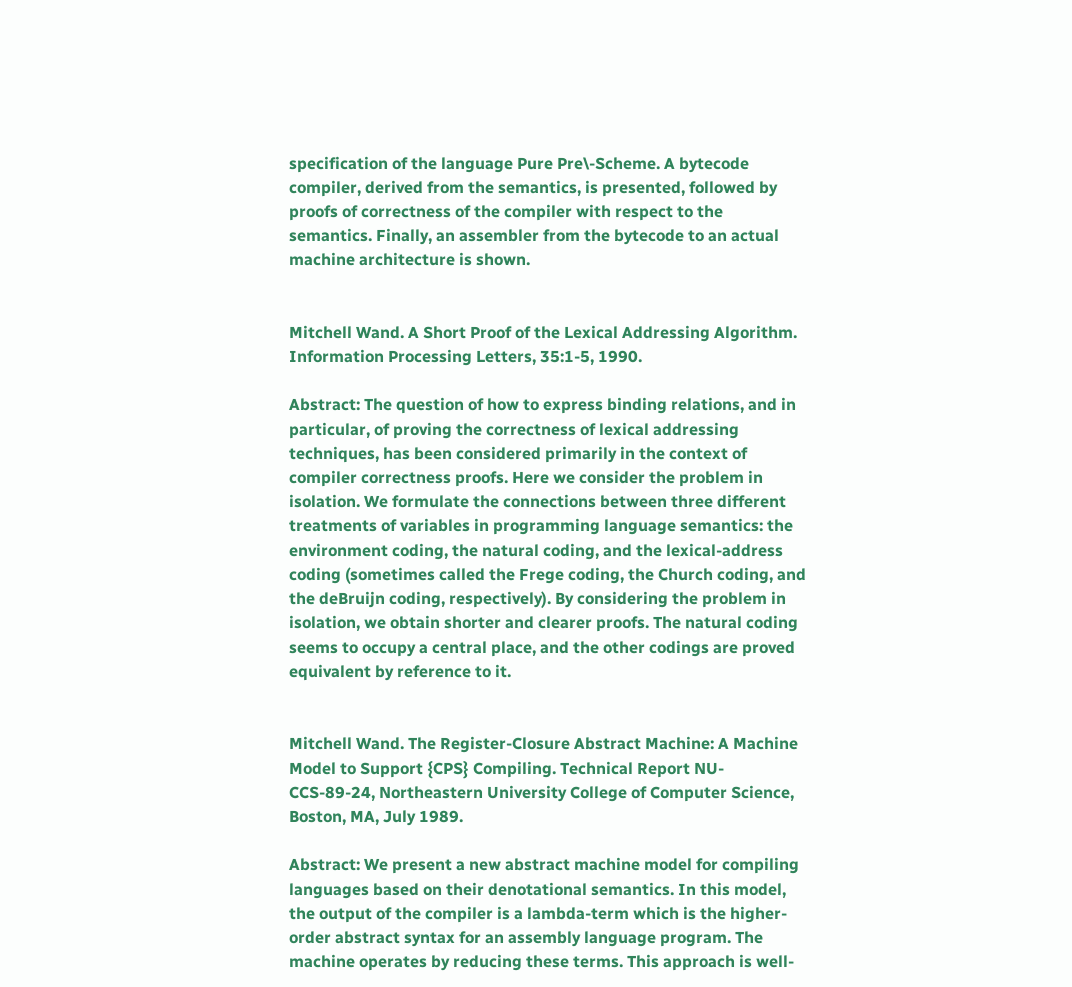specification of the language Pure Pre\-Scheme. A bytecode compiler, derived from the semantics, is presented, followed by proofs of correctness of the compiler with respect to the semantics. Finally, an assembler from the bytecode to an actual machine architecture is shown.


Mitchell Wand. A Short Proof of the Lexical Addressing Algorithm. Information Processing Letters, 35:1-5, 1990.

Abstract: The question of how to express binding relations, and in particular, of proving the correctness of lexical addressing techniques, has been considered primarily in the context of compiler correctness proofs. Here we consider the problem in isolation. We formulate the connections between three different treatments of variables in programming language semantics: the environment coding, the natural coding, and the lexical-address coding (sometimes called the Frege coding, the Church coding, and the deBruijn coding, respectively). By considering the problem in isolation, we obtain shorter and clearer proofs. The natural coding seems to occupy a central place, and the other codings are proved equivalent by reference to it.


Mitchell Wand. The Register-Closure Abstract Machine: A Machine Model to Support {CPS} Compiling. Technical Report NU-CCS-89-24, Northeastern University College of Computer Science, Boston, MA, July 1989.

Abstract: We present a new abstract machine model for compiling languages based on their denotational semantics. In this model, the output of the compiler is a lambda-term which is the higher-order abstract syntax for an assembly language program. The machine operates by reducing these terms. This approach is well-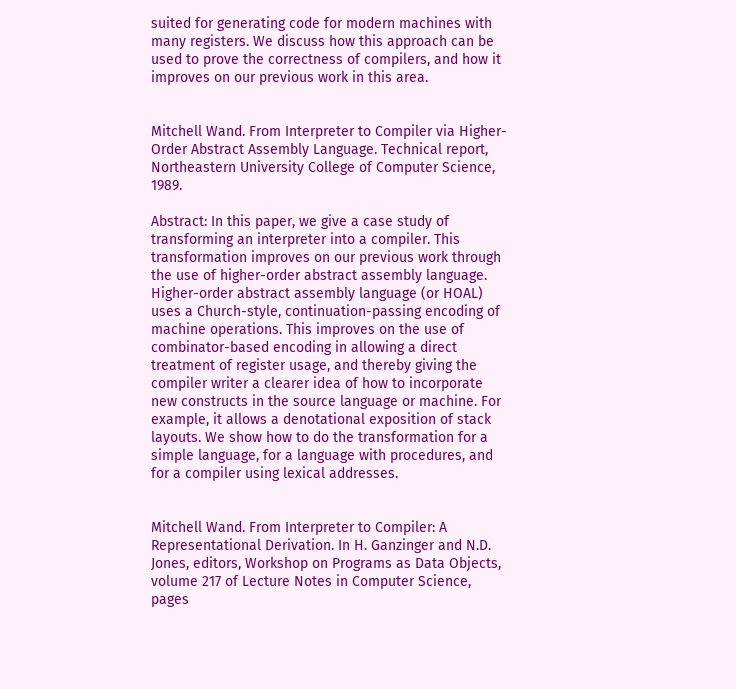suited for generating code for modern machines with many registers. We discuss how this approach can be used to prove the correctness of compilers, and how it improves on our previous work in this area.


Mitchell Wand. From Interpreter to Compiler via Higher-Order Abstract Assembly Language. Technical report, Northeastern University College of Computer Science, 1989.

Abstract: In this paper, we give a case study of transforming an interpreter into a compiler. This transformation improves on our previous work through the use of higher-order abstract assembly language. Higher-order abstract assembly language (or HOAL) uses a Church-style, continuation-passing encoding of machine operations. This improves on the use of combinator-based encoding in allowing a direct treatment of register usage, and thereby giving the compiler writer a clearer idea of how to incorporate new constructs in the source language or machine. For example, it allows a denotational exposition of stack layouts. We show how to do the transformation for a simple language, for a language with procedures, and for a compiler using lexical addresses.


Mitchell Wand. From Interpreter to Compiler: A Representational Derivation. In H. Ganzinger and N.D. Jones, editors, Workshop on Programs as Data Objects, volume 217 of Lecture Notes in Computer Science, pages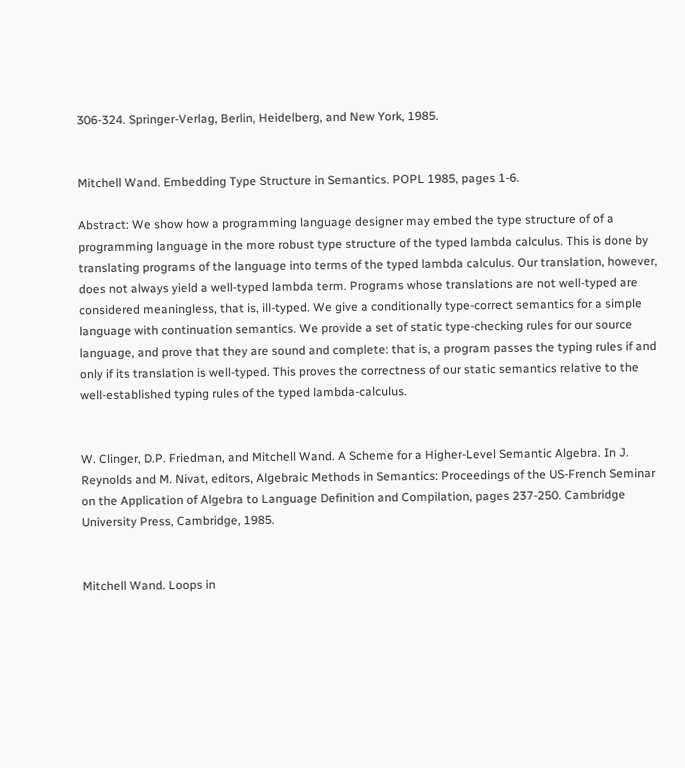306-324. Springer-Verlag, Berlin, Heidelberg, and New York, 1985.


Mitchell Wand. Embedding Type Structure in Semantics. POPL 1985, pages 1-6.

Abstract: We show how a programming language designer may embed the type structure of of a programming language in the more robust type structure of the typed lambda calculus. This is done by translating programs of the language into terms of the typed lambda calculus. Our translation, however, does not always yield a well-typed lambda term. Programs whose translations are not well-typed are considered meaningless, that is, ill-typed. We give a conditionally type-correct semantics for a simple language with continuation semantics. We provide a set of static type-checking rules for our source language, and prove that they are sound and complete: that is, a program passes the typing rules if and only if its translation is well-typed. This proves the correctness of our static semantics relative to the well-established typing rules of the typed lambda-calculus.


W. Clinger, D.P. Friedman, and Mitchell Wand. A Scheme for a Higher-Level Semantic Algebra. In J. Reynolds and M. Nivat, editors, Algebraic Methods in Semantics: Proceedings of the US-French Seminar on the Application of Algebra to Language Definition and Compilation, pages 237-250. Cambridge University Press, Cambridge, 1985.


Mitchell Wand. Loops in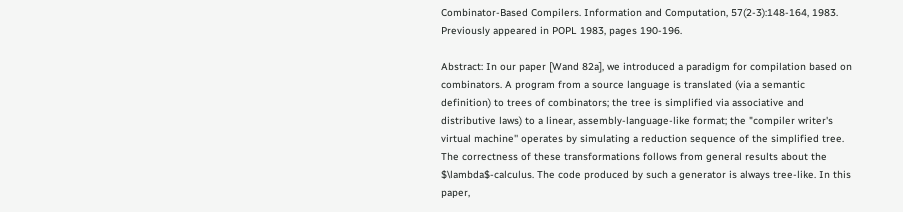Combinator-Based Compilers. Information and Computation, 57(2-3):148-164, 1983. Previously appeared in POPL 1983, pages 190-196.

Abstract: In our paper [Wand 82a], we introduced a paradigm for compilation based on combinators. A program from a source language is translated (via a semantic definition) to trees of combinators; the tree is simplified via associative and distributive laws) to a linear, assembly-language-like format; the "compiler writer's virtual machine'' operates by simulating a reduction sequence of the simplified tree. The correctness of these transformations follows from general results about the $\lambda$-calculus. The code produced by such a generator is always tree-like. In this paper,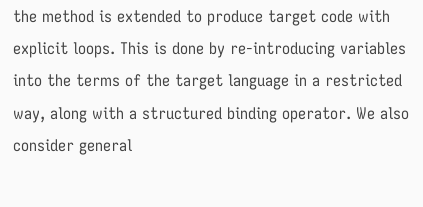the method is extended to produce target code with explicit loops. This is done by re-introducing variables into the terms of the target language in a restricted way, along with a structured binding operator. We also consider general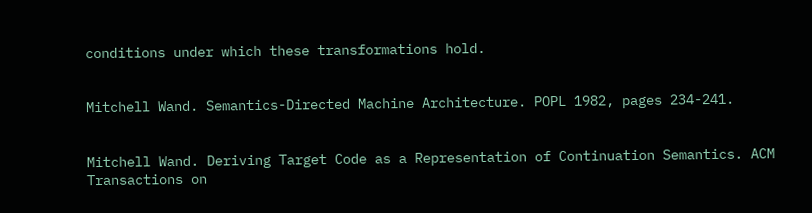conditions under which these transformations hold.


Mitchell Wand. Semantics-Directed Machine Architecture. POPL 1982, pages 234-241.


Mitchell Wand. Deriving Target Code as a Representation of Continuation Semantics. ACM Transactions on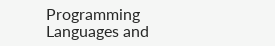Programming Languages and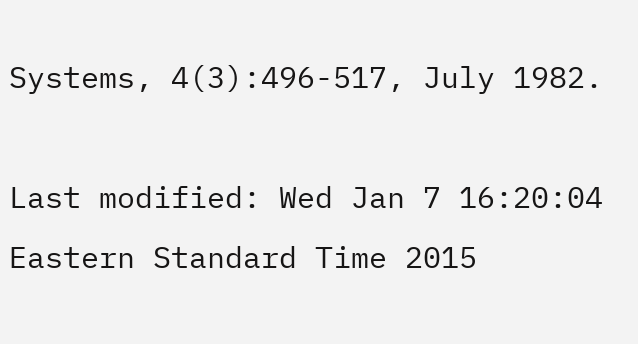Systems, 4(3):496-517, July 1982.

Last modified: Wed Jan 7 16:20:04 Eastern Standard Time 2015